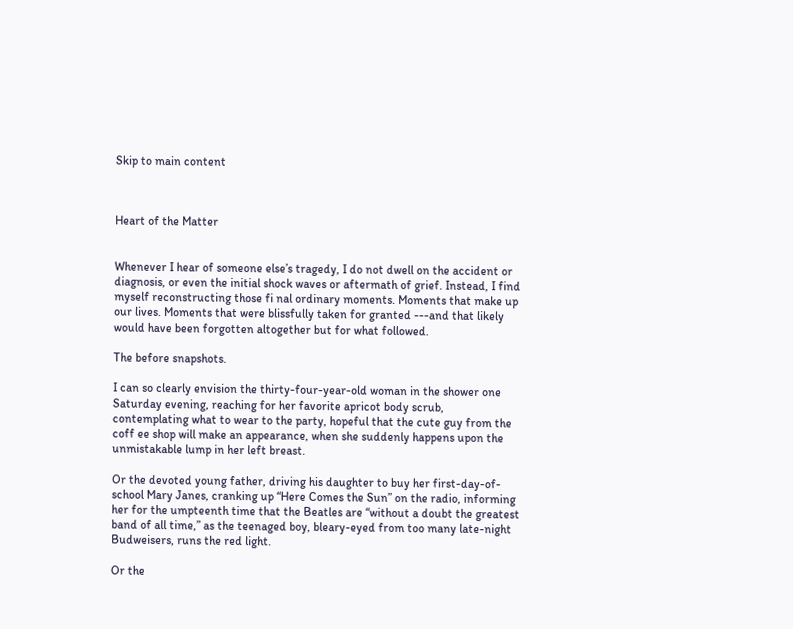Skip to main content



Heart of the Matter


Whenever I hear of someone else’s tragedy, I do not dwell on the accident or diagnosis, or even the initial shock waves or aftermath of grief. Instead, I find myself reconstructing those fi nal ordinary moments. Moments that make up our lives. Moments that were blissfully taken for granted ---and that likely would have been forgotten altogether but for what followed.

The before snapshots.

I can so clearly envision the thirty-four-year-old woman in the shower one Saturday evening, reaching for her favorite apricot body scrub, contemplating what to wear to the party, hopeful that the cute guy from the coff ee shop will make an appearance, when she suddenly happens upon the unmistakable lump in her left breast.

Or the devoted young father, driving his daughter to buy her first-day-of-school Mary Janes, cranking up “Here Comes the Sun” on the radio, informing her for the umpteenth time that the Beatles are “without a doubt the greatest band of all time,” as the teenaged boy, bleary-eyed from too many late-night Budweisers, runs the red light.

Or the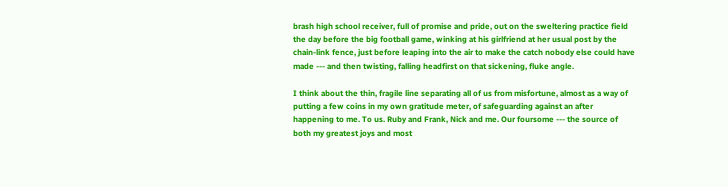brash high school receiver, full of promise and pride, out on the sweltering practice field the day before the big football game, winking at his girlfriend at her usual post by the chain-link fence, just before leaping into the air to make the catch nobody else could have made --- and then twisting, falling headfirst on that sickening, fluke angle.

I think about the thin, fragile line separating all of us from misfortune, almost as a way of putting a few coins in my own gratitude meter, of safeguarding against an after happening to me. To us. Ruby and Frank, Nick and me. Our foursome --- the source of both my greatest joys and most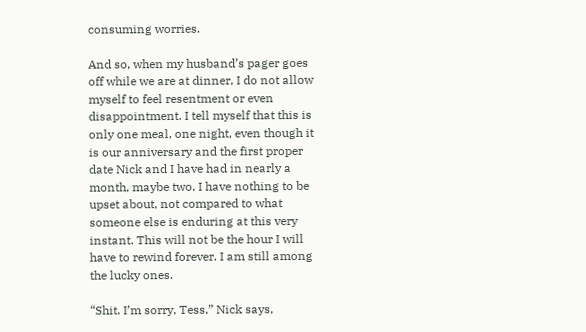consuming worries.

And so, when my husband’s pager goes off while we are at dinner, I do not allow myself to feel resentment or even disappointment. I tell myself that this is only one meal, one night, even though it is our anniversary and the first proper date Nick and I have had in nearly a month, maybe two. I have nothing to be upset about, not compared to what someone else is enduring at this very instant. This will not be the hour I will have to rewind forever. I am still among the lucky ones.

“Shit. I’m sorry, Tess,” Nick says,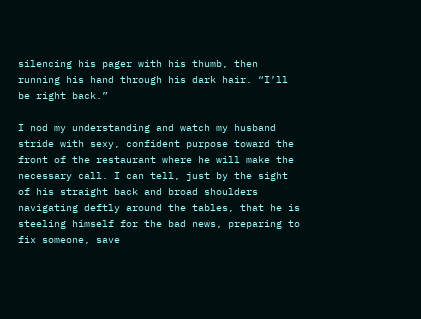silencing his pager with his thumb, then running his hand through his dark hair. “I’ll be right back.”

I nod my understanding and watch my husband stride with sexy, confident purpose toward the front of the restaurant where he will make the necessary call. I can tell, just by the sight of his straight back and broad shoulders navigating deftly around the tables, that he is steeling himself for the bad news, preparing to fix someone, save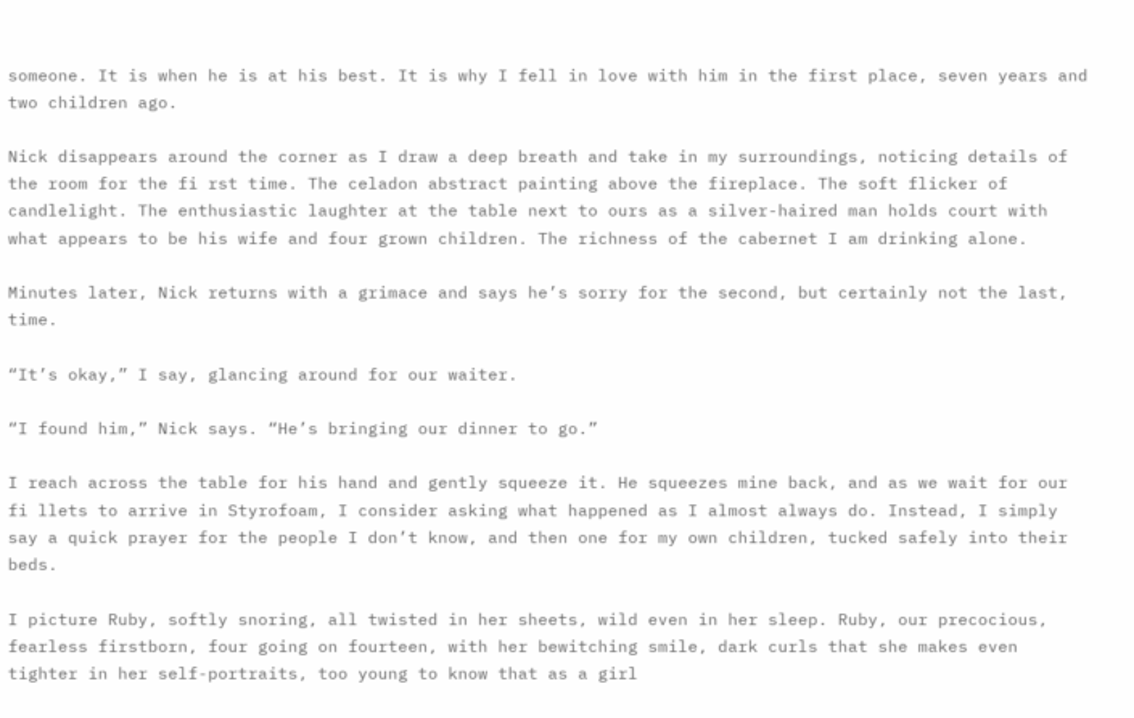someone. It is when he is at his best. It is why I fell in love with him in the first place, seven years and two children ago.

Nick disappears around the corner as I draw a deep breath and take in my surroundings, noticing details of the room for the fi rst time. The celadon abstract painting above the fireplace. The soft flicker of candlelight. The enthusiastic laughter at the table next to ours as a silver-haired man holds court with what appears to be his wife and four grown children. The richness of the cabernet I am drinking alone.

Minutes later, Nick returns with a grimace and says he’s sorry for the second, but certainly not the last, time.

“It’s okay,” I say, glancing around for our waiter.

“I found him,” Nick says. “He’s bringing our dinner to go.”

I reach across the table for his hand and gently squeeze it. He squeezes mine back, and as we wait for our fi llets to arrive in Styrofoam, I consider asking what happened as I almost always do. Instead, I simply say a quick prayer for the people I don’t know, and then one for my own children, tucked safely into their beds.

I picture Ruby, softly snoring, all twisted in her sheets, wild even in her sleep. Ruby, our precocious, fearless firstborn, four going on fourteen, with her bewitching smile, dark curls that she makes even tighter in her self-portraits, too young to know that as a girl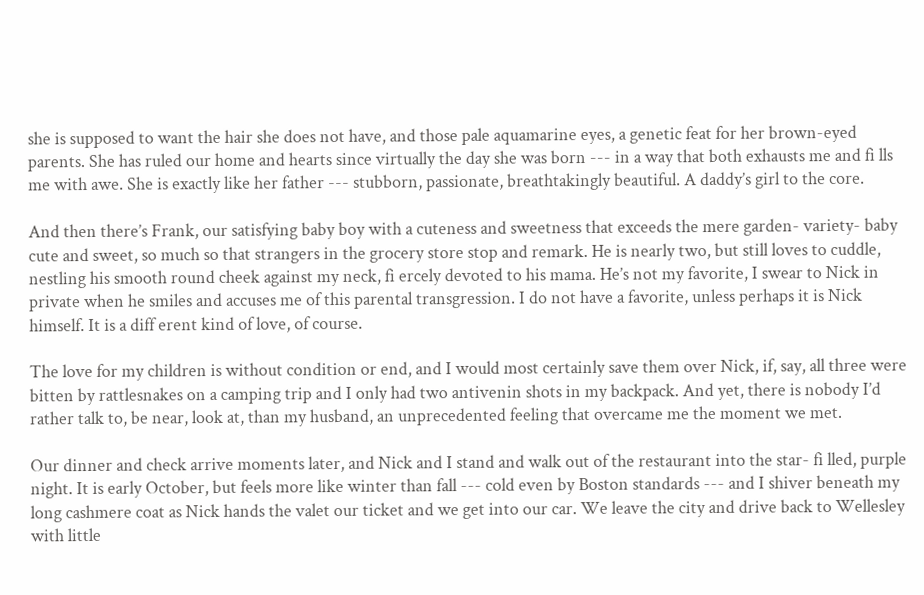she is supposed to want the hair she does not have, and those pale aquamarine eyes, a genetic feat for her brown-eyed parents. She has ruled our home and hearts since virtually the day she was born --- in a way that both exhausts me and fi lls me with awe. She is exactly like her father --- stubborn, passionate, breathtakingly beautiful. A daddy’s girl to the core.

And then there’s Frank, our satisfying baby boy with a cuteness and sweetness that exceeds the mere garden- variety- baby cute and sweet, so much so that strangers in the grocery store stop and remark. He is nearly two, but still loves to cuddle, nestling his smooth round cheek against my neck, fi ercely devoted to his mama. He’s not my favorite, I swear to Nick in private when he smiles and accuses me of this parental transgression. I do not have a favorite, unless perhaps it is Nick himself. It is a diff erent kind of love, of course.

The love for my children is without condition or end, and I would most certainly save them over Nick, if, say, all three were bitten by rattlesnakes on a camping trip and I only had two antivenin shots in my backpack. And yet, there is nobody I’d rather talk to, be near, look at, than my husband, an unprecedented feeling that overcame me the moment we met.

Our dinner and check arrive moments later, and Nick and I stand and walk out of the restaurant into the star- fi lled, purple night. It is early October, but feels more like winter than fall --- cold even by Boston standards --- and I shiver beneath my long cashmere coat as Nick hands the valet our ticket and we get into our car. We leave the city and drive back to Wellesley with little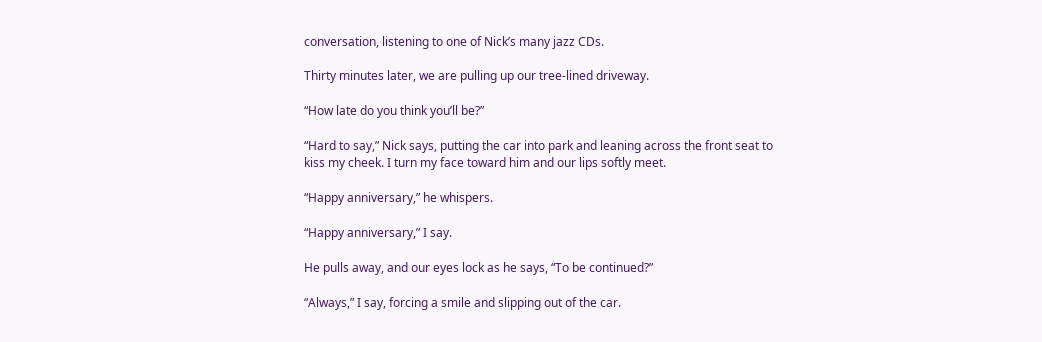conversation, listening to one of Nick’s many jazz CDs.

Thirty minutes later, we are pulling up our tree-lined driveway.

“How late do you think you’ll be?”

“Hard to say,” Nick says, putting the car into park and leaning across the front seat to kiss my cheek. I turn my face toward him and our lips softly meet.

“Happy anniversary,” he whispers.

“Happy anniversary,” I say.

He pulls away, and our eyes lock as he says, “To be continued?”

“Always,” I say, forcing a smile and slipping out of the car.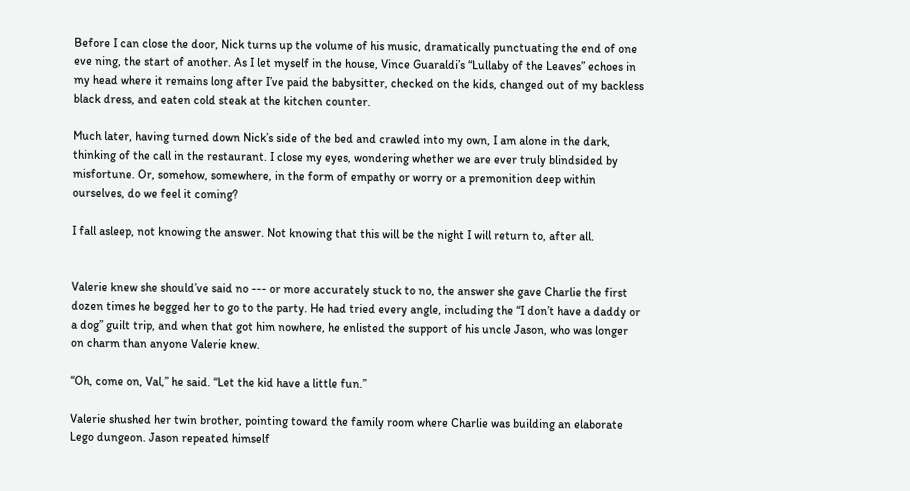Before I can close the door, Nick turns up the volume of his music, dramatically punctuating the end of one eve ning, the start of another. As I let myself in the house, Vince Guaraldi’s “Lullaby of the Leaves” echoes in my head where it remains long after I’ve paid the babysitter, checked on the kids, changed out of my backless black dress, and eaten cold steak at the kitchen counter.

Much later, having turned down Nick’s side of the bed and crawled into my own, I am alone in the dark, thinking of the call in the restaurant. I close my eyes, wondering whether we are ever truly blindsided by misfortune. Or, somehow, somewhere, in the form of empathy or worry or a premonition deep within ourselves, do we feel it coming?

I fall asleep, not knowing the answer. Not knowing that this will be the night I will return to, after all.


Valerie knew she should’ve said no --- or more accurately stuck to no, the answer she gave Charlie the first dozen times he begged her to go to the party. He had tried every angle, including the “I don’t have a daddy or a dog” guilt trip, and when that got him nowhere, he enlisted the support of his uncle Jason, who was longer on charm than anyone Valerie knew.

“Oh, come on, Val,” he said. “Let the kid have a little fun.”

Valerie shushed her twin brother, pointing toward the family room where Charlie was building an elaborate Lego dungeon. Jason repeated himself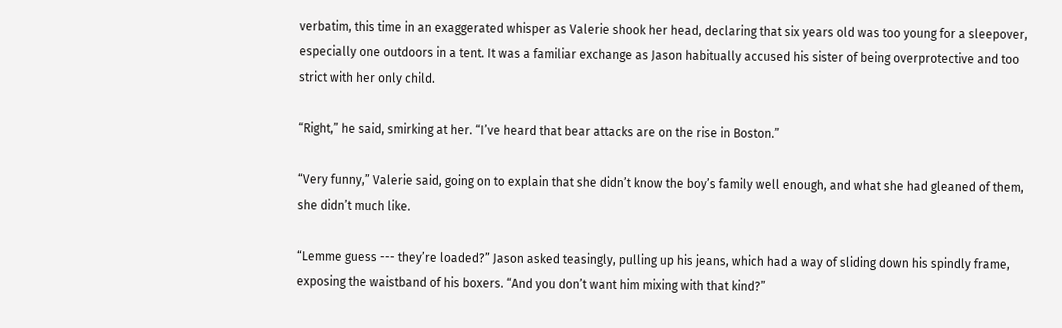verbatim, this time in an exaggerated whisper as Valerie shook her head, declaring that six years old was too young for a sleepover, especially one outdoors in a tent. It was a familiar exchange as Jason habitually accused his sister of being overprotective and too strict with her only child.

“Right,” he said, smirking at her. “I’ve heard that bear attacks are on the rise in Boston.”

“Very funny,” Valerie said, going on to explain that she didn’t know the boy’s family well enough, and what she had gleaned of them, she didn’t much like.

“Lemme guess --- they’re loaded?” Jason asked teasingly, pulling up his jeans, which had a way of sliding down his spindly frame, exposing the waistband of his boxers. “And you don’t want him mixing with that kind?”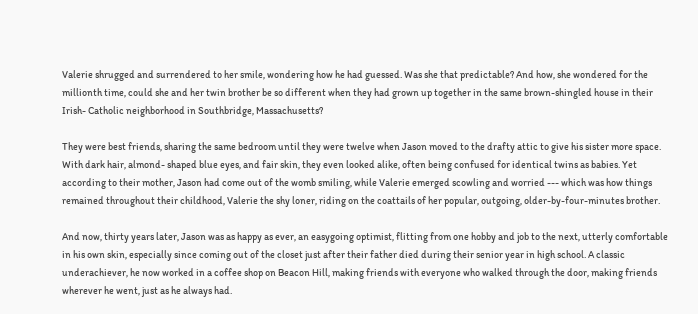Valerie shrugged and surrendered to her smile, wondering how he had guessed. Was she that predictable? And how, she wondered for the millionth time, could she and her twin brother be so different when they had grown up together in the same brown-shingled house in their Irish- Catholic neighborhood in Southbridge, Massachusetts?

They were best friends, sharing the same bedroom until they were twelve when Jason moved to the drafty attic to give his sister more space. With dark hair, almond- shaped blue eyes, and fair skin, they even looked alike, often being confused for identical twins as babies. Yet according to their mother, Jason had come out of the womb smiling, while Valerie emerged scowling and worried --- which was how things remained throughout their childhood, Valerie the shy loner, riding on the coattails of her popular, outgoing, older-by-four-minutes brother.

And now, thirty years later, Jason was as happy as ever, an easygoing optimist, flitting from one hobby and job to the next, utterly comfortable in his own skin, especially since coming out of the closet just after their father died during their senior year in high school. A classic underachiever, he now worked in a coffee shop on Beacon Hill, making friends with everyone who walked through the door, making friends wherever he went, just as he always had.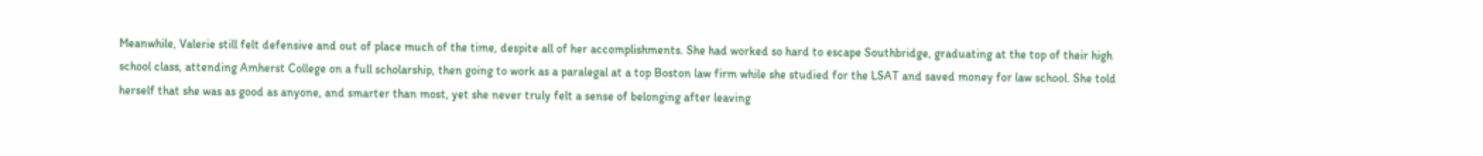Meanwhile, Valerie still felt defensive and out of place much of the time, despite all of her accomplishments. She had worked so hard to escape Southbridge, graduating at the top of their high school class, attending Amherst College on a full scholarship, then going to work as a paralegal at a top Boston law firm while she studied for the LSAT and saved money for law school. She told herself that she was as good as anyone, and smarter than most, yet she never truly felt a sense of belonging after leaving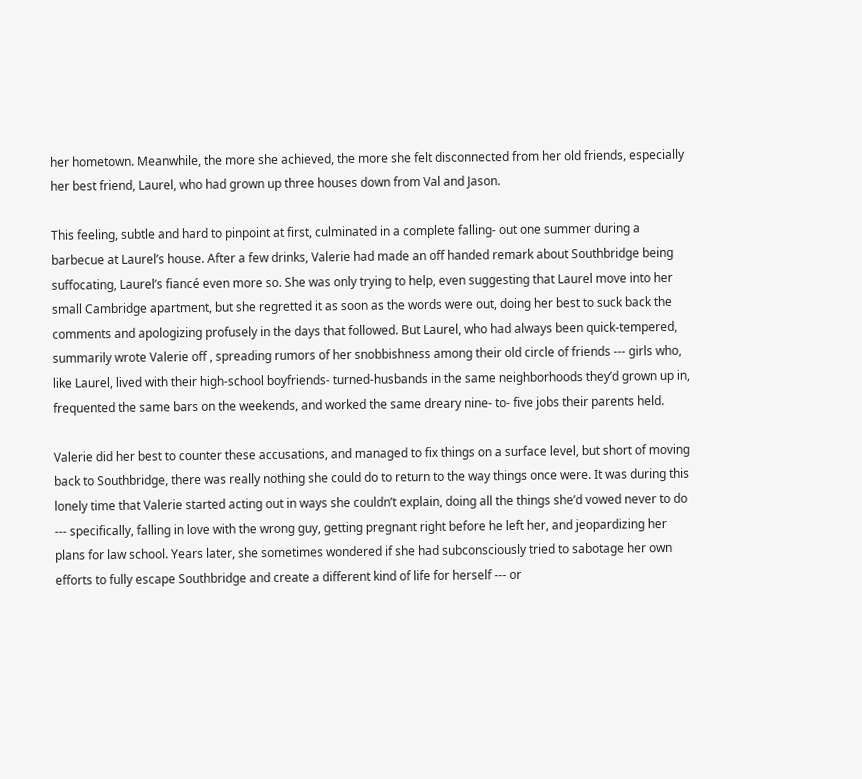her hometown. Meanwhile, the more she achieved, the more she felt disconnected from her old friends, especially her best friend, Laurel, who had grown up three houses down from Val and Jason.

This feeling, subtle and hard to pinpoint at first, culminated in a complete falling- out one summer during a barbecue at Laurel’s house. After a few drinks, Valerie had made an off handed remark about Southbridge being suffocating, Laurel’s fiancé even more so. She was only trying to help, even suggesting that Laurel move into her small Cambridge apartment, but she regretted it as soon as the words were out, doing her best to suck back the comments and apologizing profusely in the days that followed. But Laurel, who had always been quick-tempered, summarily wrote Valerie off , spreading rumors of her snobbishness among their old circle of friends --- girls who, like Laurel, lived with their high-school boyfriends- turned-husbands in the same neighborhoods they’d grown up in, frequented the same bars on the weekends, and worked the same dreary nine- to- five jobs their parents held.

Valerie did her best to counter these accusations, and managed to fix things on a surface level, but short of moving back to Southbridge, there was really nothing she could do to return to the way things once were. It was during this lonely time that Valerie started acting out in ways she couldn’t explain, doing all the things she’d vowed never to do --- specifically, falling in love with the wrong guy, getting pregnant right before he left her, and jeopardizing her plans for law school. Years later, she sometimes wondered if she had subconsciously tried to sabotage her own efforts to fully escape Southbridge and create a different kind of life for herself --- or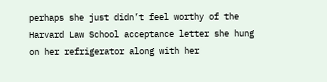perhaps she just didn’t feel worthy of the Harvard Law School acceptance letter she hung on her refrigerator along with her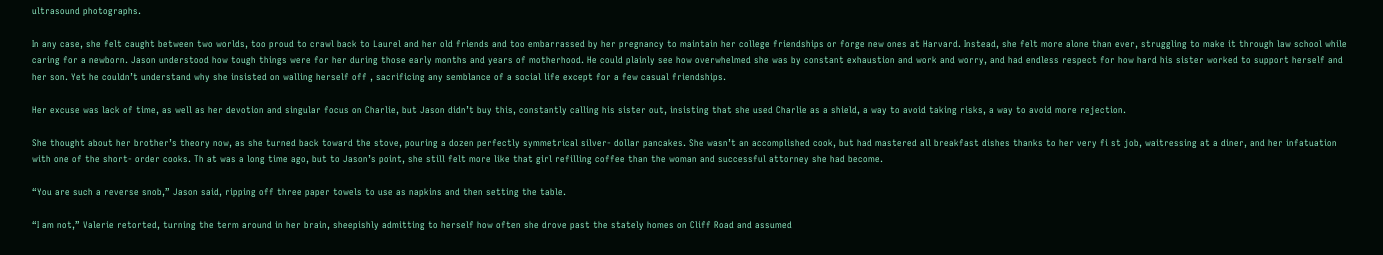ultrasound photographs.

In any case, she felt caught between two worlds, too proud to crawl back to Laurel and her old friends and too embarrassed by her pregnancy to maintain her college friendships or forge new ones at Harvard. Instead, she felt more alone than ever, struggling to make it through law school while caring for a newborn. Jason understood how tough things were for her during those early months and years of motherhood. He could plainly see how overwhelmed she was by constant exhaustion and work and worry, and had endless respect for how hard his sister worked to support herself and her son. Yet he couldn’t understand why she insisted on walling herself off , sacrificing any semblance of a social life except for a few casual friendships.

Her excuse was lack of time, as well as her devotion and singular focus on Charlie, but Jason didn’t buy this, constantly calling his sister out, insisting that she used Charlie as a shield, a way to avoid taking risks, a way to avoid more rejection.

She thought about her brother’s theory now, as she turned back toward the stove, pouring a dozen perfectly symmetrical silver- dollar pancakes. She wasn’t an accomplished cook, but had mastered all breakfast dishes thanks to her very fi st job, waitressing at a diner, and her infatuation with one of the short- order cooks. Th at was a long time ago, but to Jason’s point, she still felt more like that girl refilling coffee than the woman and successful attorney she had become.

“You are such a reverse snob,” Jason said, ripping off three paper towels to use as napkins and then setting the table.

“I am not,” Valerie retorted, turning the term around in her brain, sheepishly admitting to herself how often she drove past the stately homes on Cliff Road and assumed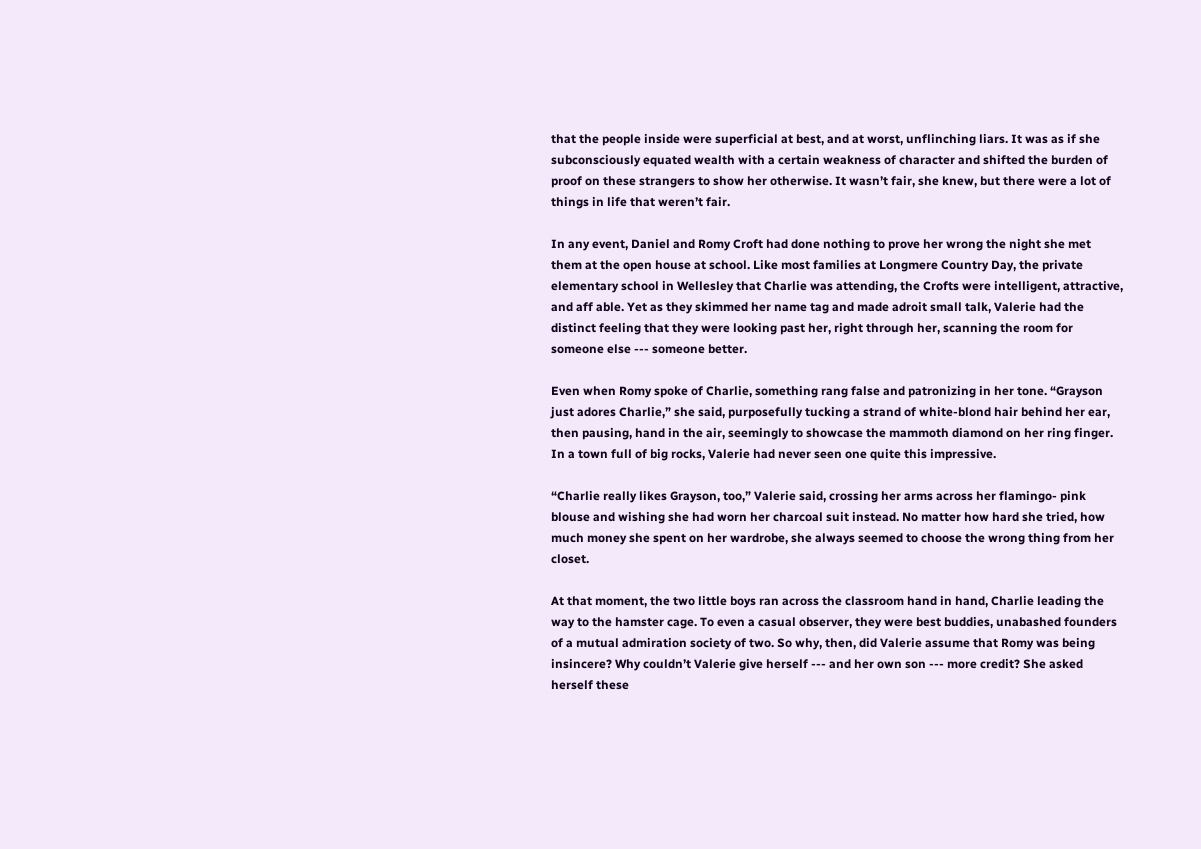that the people inside were superficial at best, and at worst, unflinching liars. It was as if she subconsciously equated wealth with a certain weakness of character and shifted the burden of proof on these strangers to show her otherwise. It wasn’t fair, she knew, but there were a lot of things in life that weren’t fair.

In any event, Daniel and Romy Croft had done nothing to prove her wrong the night she met them at the open house at school. Like most families at Longmere Country Day, the private elementary school in Wellesley that Charlie was attending, the Crofts were intelligent, attractive, and aff able. Yet as they skimmed her name tag and made adroit small talk, Valerie had the distinct feeling that they were looking past her, right through her, scanning the room for someone else --- someone better.

Even when Romy spoke of Charlie, something rang false and patronizing in her tone. “Grayson just adores Charlie,” she said, purposefully tucking a strand of white-blond hair behind her ear, then pausing, hand in the air, seemingly to showcase the mammoth diamond on her ring finger. In a town full of big rocks, Valerie had never seen one quite this impressive.

“Charlie really likes Grayson, too,” Valerie said, crossing her arms across her flamingo- pink blouse and wishing she had worn her charcoal suit instead. No matter how hard she tried, how much money she spent on her wardrobe, she always seemed to choose the wrong thing from her closet.

At that moment, the two little boys ran across the classroom hand in hand, Charlie leading the way to the hamster cage. To even a casual observer, they were best buddies, unabashed founders of a mutual admiration society of two. So why, then, did Valerie assume that Romy was being insincere? Why couldn’t Valerie give herself --- and her own son --- more credit? She asked herself these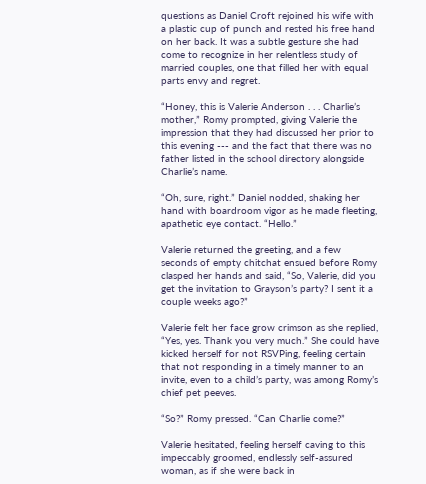questions as Daniel Croft rejoined his wife with a plastic cup of punch and rested his free hand on her back. It was a subtle gesture she had come to recognize in her relentless study of married couples, one that filled her with equal parts envy and regret.

“Honey, this is Valerie Anderson . . . Charlie’s mother,” Romy prompted, giving Valerie the impression that they had discussed her prior to this evening --- and the fact that there was no father listed in the school directory alongside Charlie’s name.

“Oh, sure, right.” Daniel nodded, shaking her hand with boardroom vigor as he made fleeting, apathetic eye contact. “Hello.”

Valerie returned the greeting, and a few seconds of empty chitchat ensued before Romy clasped her hands and said, “So, Valerie, did you get the invitation to Grayson’s party? I sent it a couple weeks ago?”

Valerie felt her face grow crimson as she replied, “Yes, yes. Thank you very much.” She could have kicked herself for not RSVPing, feeling certain that not responding in a timely manner to an invite, even to a child’s party, was among Romy’s chief pet peeves.

“So?” Romy pressed. “Can Charlie come?”

Valerie hesitated, feeling herself caving to this impeccably groomed, endlessly self-assured woman, as if she were back in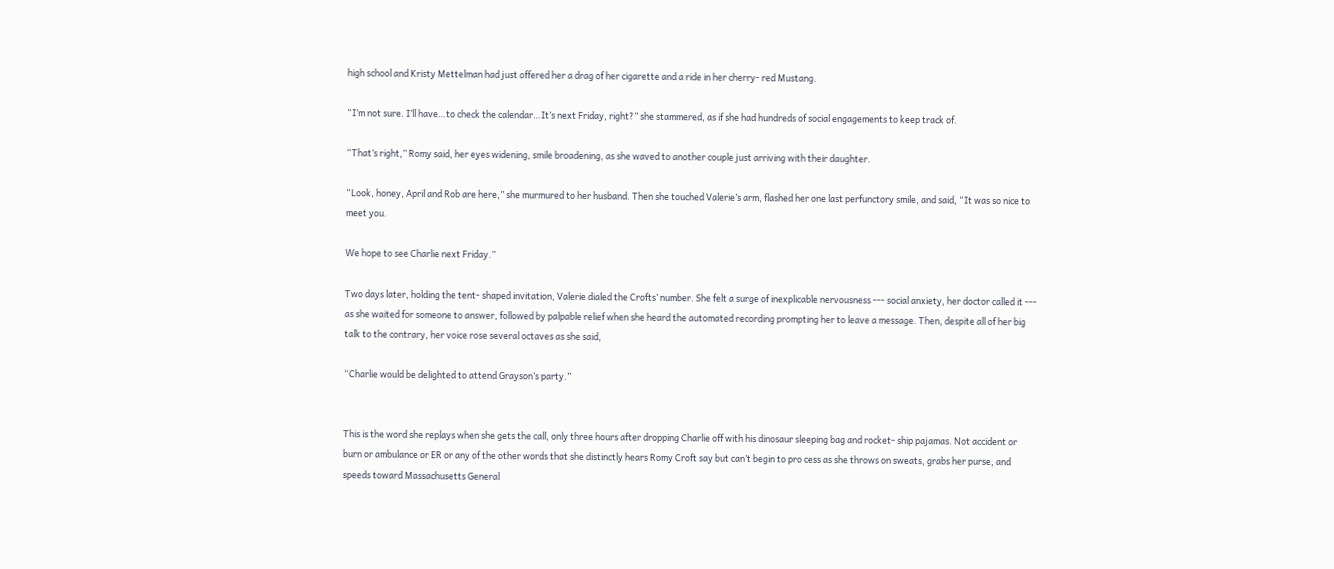high school and Kristy Mettelman had just offered her a drag of her cigarette and a ride in her cherry- red Mustang.

“I’m not sure. I’ll have…to check the calendar…It’s next Friday, right?” she stammered, as if she had hundreds of social engagements to keep track of.

“That’s right,” Romy said, her eyes widening, smile broadening, as she waved to another couple just arriving with their daughter.

“Look, honey, April and Rob are here,” she murmured to her husband. Then she touched Valerie’s arm, flashed her one last perfunctory smile, and said, “It was so nice to meet you.

We hope to see Charlie next Friday.”

Two days later, holding the tent- shaped invitation, Valerie dialed the Crofts’ number. She felt a surge of inexplicable nervousness --- social anxiety, her doctor called it --- as she waited for someone to answer, followed by palpable relief when she heard the automated recording prompting her to leave a message. Then, despite all of her big talk to the contrary, her voice rose several octaves as she said,

“Charlie would be delighted to attend Grayson’s party.”


This is the word she replays when she gets the call, only three hours after dropping Charlie off with his dinosaur sleeping bag and rocket- ship pajamas. Not accident or burn or ambulance or ER or any of the other words that she distinctly hears Romy Croft say but can’t begin to pro cess as she throws on sweats, grabs her purse, and speeds toward Massachusetts General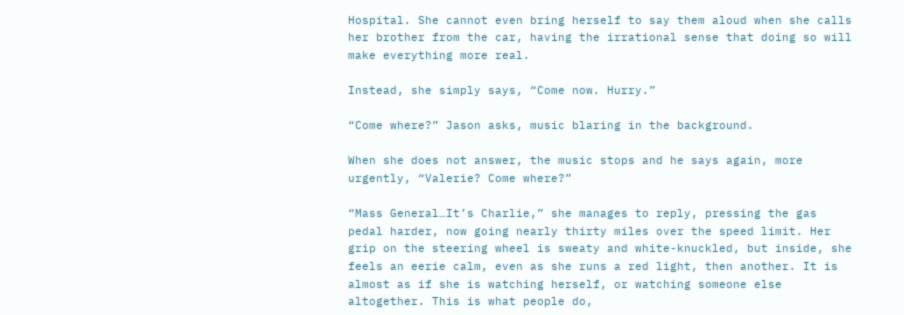Hospital. She cannot even bring herself to say them aloud when she calls her brother from the car, having the irrational sense that doing so will make everything more real.

Instead, she simply says, “Come now. Hurry.”

“Come where?” Jason asks, music blaring in the background.

When she does not answer, the music stops and he says again, more urgently, “Valerie? Come where?”

“Mass General…It’s Charlie,” she manages to reply, pressing the gas pedal harder, now going nearly thirty miles over the speed limit. Her grip on the steering wheel is sweaty and white-knuckled, but inside, she feels an eerie calm, even as she runs a red light, then another. It is almost as if she is watching herself, or watching someone else altogether. This is what people do,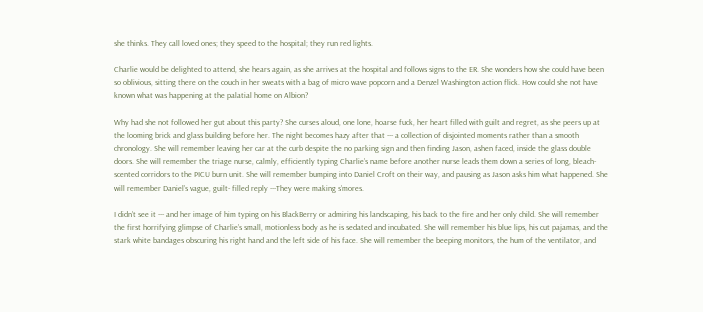she thinks. They call loved ones; they speed to the hospital; they run red lights.

Charlie would be delighted to attend, she hears again, as she arrives at the hospital and follows signs to the ER. She wonders how she could have been so oblivious, sitting there on the couch in her sweats with a bag of micro wave popcorn and a Denzel Washington action flick. How could she not have known what was happening at the palatial home on Albion?

Why had she not followed her gut about this party? She curses aloud, one lone, hoarse fuck, her heart filled with guilt and regret, as she peers up at the looming brick and glass building before her. The night becomes hazy after that --- a collection of disjointed moments rather than a smooth chronology. She will remember leaving her car at the curb despite the no parking sign and then finding Jason, ashen faced, inside the glass double doors. She will remember the triage nurse, calmly, efficiently typing Charlie’s name before another nurse leads them down a series of long, bleach- scented corridors to the PICU burn unit. She will remember bumping into Daniel Croft on their way, and pausing as Jason asks him what happened. She will remember Daniel’s vague, guilt- filled reply ---They were making s’mores.

I didn’t see it --- and her image of him typing on his BlackBerry or admiring his landscaping, his back to the fire and her only child. She will remember the first horrifying glimpse of Charlie’s small, motionless body as he is sedated and incubated. She will remember his blue lips, his cut pajamas, and the stark white bandages obscuring his right hand and the left side of his face. She will remember the beeping monitors, the hum of the ventilator, and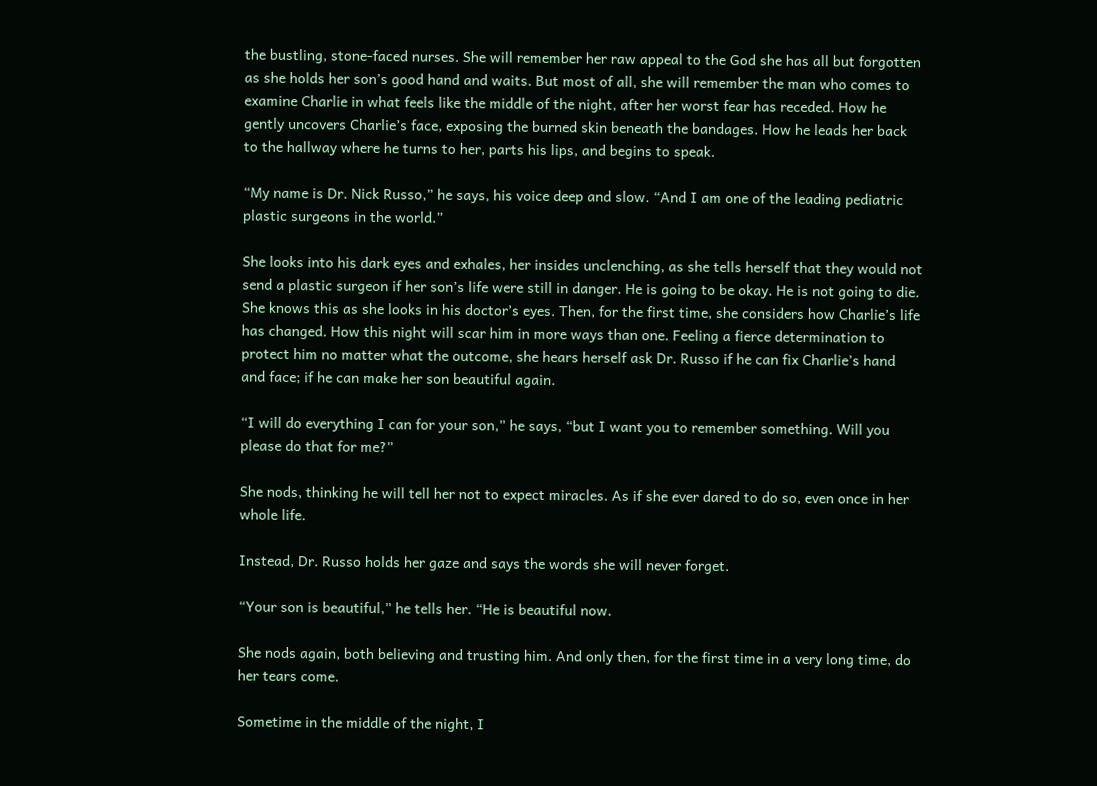the bustling, stone-faced nurses. She will remember her raw appeal to the God she has all but forgotten as she holds her son’s good hand and waits. But most of all, she will remember the man who comes to examine Charlie in what feels like the middle of the night, after her worst fear has receded. How he gently uncovers Charlie’s face, exposing the burned skin beneath the bandages. How he leads her back to the hallway where he turns to her, parts his lips, and begins to speak.

“My name is Dr. Nick Russo,” he says, his voice deep and slow. “And I am one of the leading pediatric plastic surgeons in the world.”

She looks into his dark eyes and exhales, her insides unclenching, as she tells herself that they would not send a plastic surgeon if her son’s life were still in danger. He is going to be okay. He is not going to die. She knows this as she looks in his doctor’s eyes. Then, for the first time, she considers how Charlie’s life has changed. How this night will scar him in more ways than one. Feeling a fierce determination to protect him no matter what the outcome, she hears herself ask Dr. Russo if he can fix Charlie’s hand and face; if he can make her son beautiful again.

“I will do everything I can for your son,” he says, “but I want you to remember something. Will you please do that for me?”

She nods, thinking he will tell her not to expect miracles. As if she ever dared to do so, even once in her whole life.

Instead, Dr. Russo holds her gaze and says the words she will never forget.

“Your son is beautiful,” he tells her. “He is beautiful now.

She nods again, both believing and trusting him. And only then, for the first time in a very long time, do her tears come.

Sometime in the middle of the night, I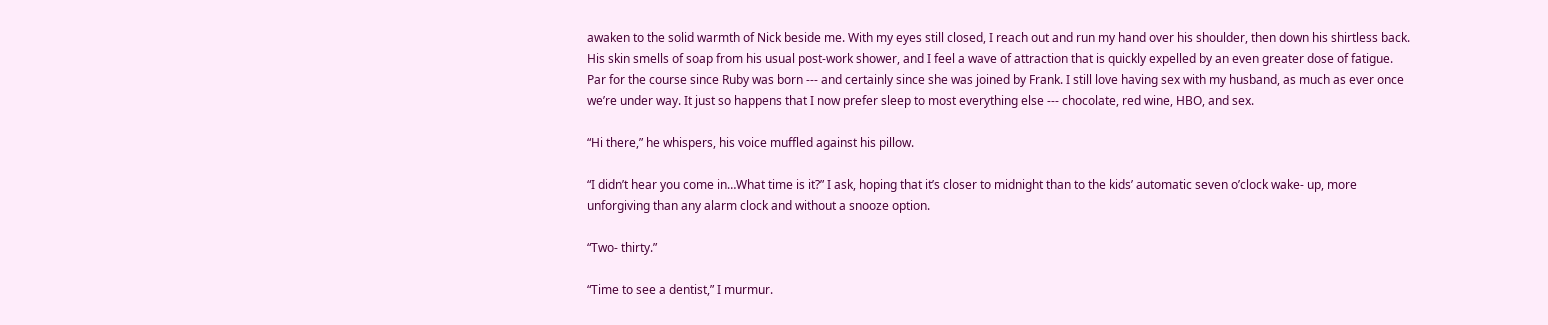awaken to the solid warmth of Nick beside me. With my eyes still closed, I reach out and run my hand over his shoulder, then down his shirtless back. His skin smells of soap from his usual post-work shower, and I feel a wave of attraction that is quickly expelled by an even greater dose of fatigue. Par for the course since Ruby was born --- and certainly since she was joined by Frank. I still love having sex with my husband, as much as ever once we’re under way. It just so happens that I now prefer sleep to most everything else --- chocolate, red wine, HBO, and sex.

“Hi there,” he whispers, his voice muffled against his pillow.

“I didn’t hear you come in…What time is it?” I ask, hoping that it’s closer to midnight than to the kids’ automatic seven o’clock wake- up, more unforgiving than any alarm clock and without a snooze option.

“Two- thirty.”

“Time to see a dentist,” I murmur.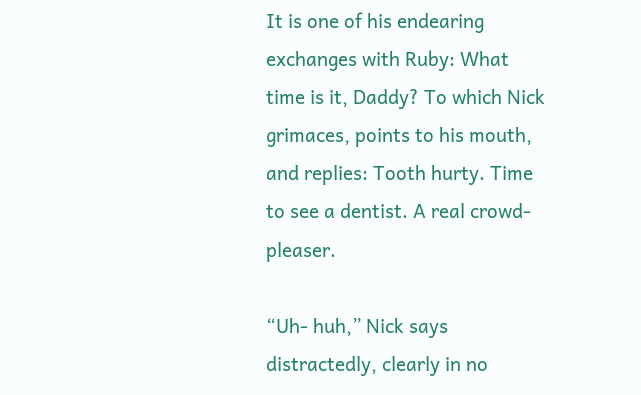It is one of his endearing exchanges with Ruby: What time is it, Daddy? To which Nick grimaces, points to his mouth, and replies: Tooth hurty. Time to see a dentist. A real crowd- pleaser.

“Uh- huh,” Nick says distractedly, clearly in no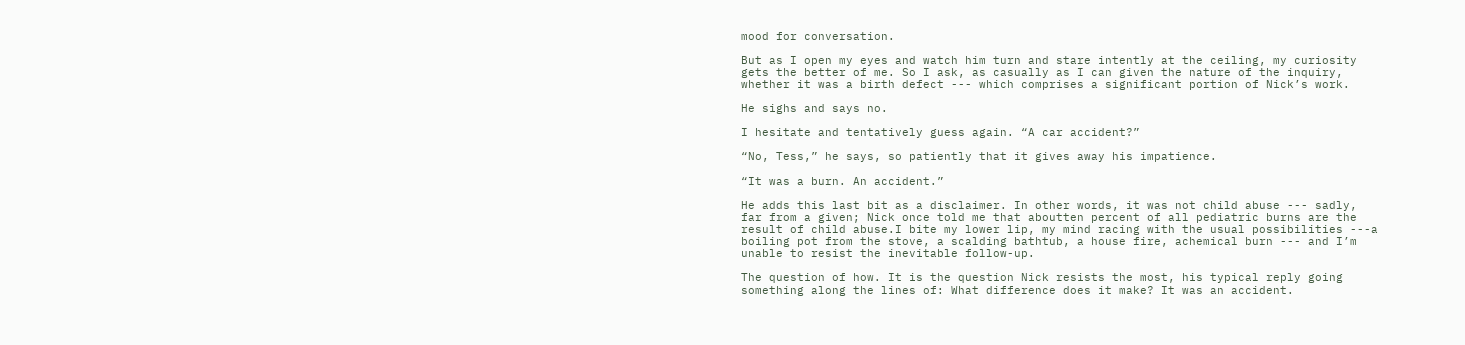mood for conversation.

But as I open my eyes and watch him turn and stare intently at the ceiling, my curiosity gets the better of me. So I ask, as casually as I can given the nature of the inquiry, whether it was a birth defect --- which comprises a significant portion of Nick’s work.

He sighs and says no.

I hesitate and tentatively guess again. “A car accident?”

“No, Tess,” he says, so patiently that it gives away his impatience.

“It was a burn. An accident.”

He adds this last bit as a disclaimer. In other words, it was not child abuse --- sadly, far from a given; Nick once told me that aboutten percent of all pediatric burns are the result of child abuse.I bite my lower lip, my mind racing with the usual possibilities ---a boiling pot from the stove, a scalding bathtub, a house fire, achemical burn --- and I’m unable to resist the inevitable follow-up.

The question of how. It is the question Nick resists the most, his typical reply going something along the lines of: What difference does it make? It was an accident.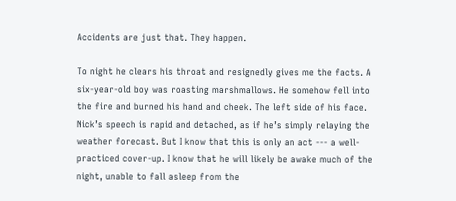Accidents are just that. They happen.

To night he clears his throat and resignedly gives me the facts. A six-year-old boy was roasting marshmallows. He somehow fell into the fire and burned his hand and cheek. The left side of his face. Nick’s speech is rapid and detached, as if he’s simply relaying the weather forecast. But I know that this is only an act --- a well-practiced cover-up. I know that he will likely be awake much of the night, unable to fall asleep from the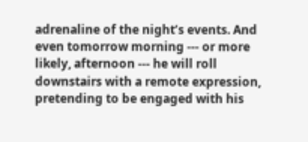adrenaline of the night’s events. And even tomorrow morning --- or more likely, afternoon --- he will roll downstairs with a remote expression, pretending to be engaged with his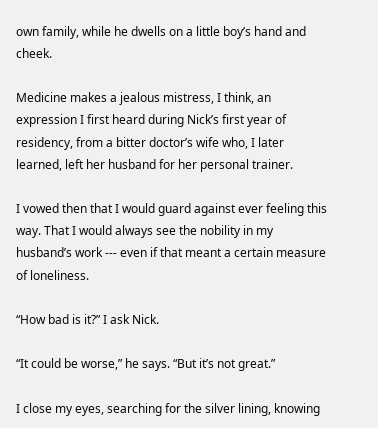own family, while he dwells on a little boy’s hand and cheek.

Medicine makes a jealous mistress, I think, an expression I first heard during Nick’s first year of residency, from a bitter doctor’s wife who, I later learned, left her husband for her personal trainer.

I vowed then that I would guard against ever feeling this way. That I would always see the nobility in my husband’s work --- even if that meant a certain measure of loneliness.

“How bad is it?” I ask Nick.

“It could be worse,” he says. “But it’s not great.”

I close my eyes, searching for the silver lining, knowing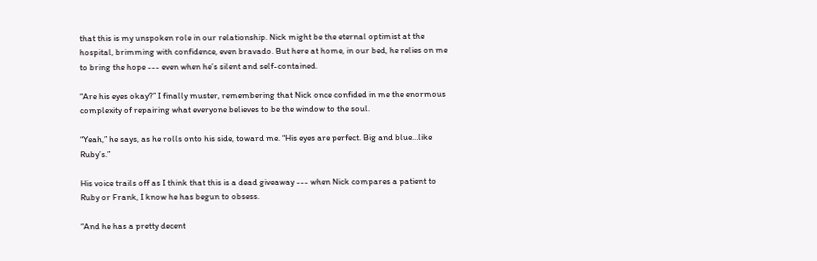that this is my unspoken role in our relationship. Nick might be the eternal optimist at the hospital, brimming with confidence, even bravado. But here at home, in our bed, he relies on me to bring the hope --- even when he’s silent and self-contained.

“Are his eyes okay?” I finally muster, remembering that Nick once confided in me the enormous complexity of repairing what everyone believes to be the window to the soul.

“Yeah,” he says, as he rolls onto his side, toward me. “His eyes are perfect. Big and blue…like Ruby’s.”

His voice trails off as I think that this is a dead giveaway --- when Nick compares a patient to Ruby or Frank, I know he has begun to obsess.

“And he has a pretty decent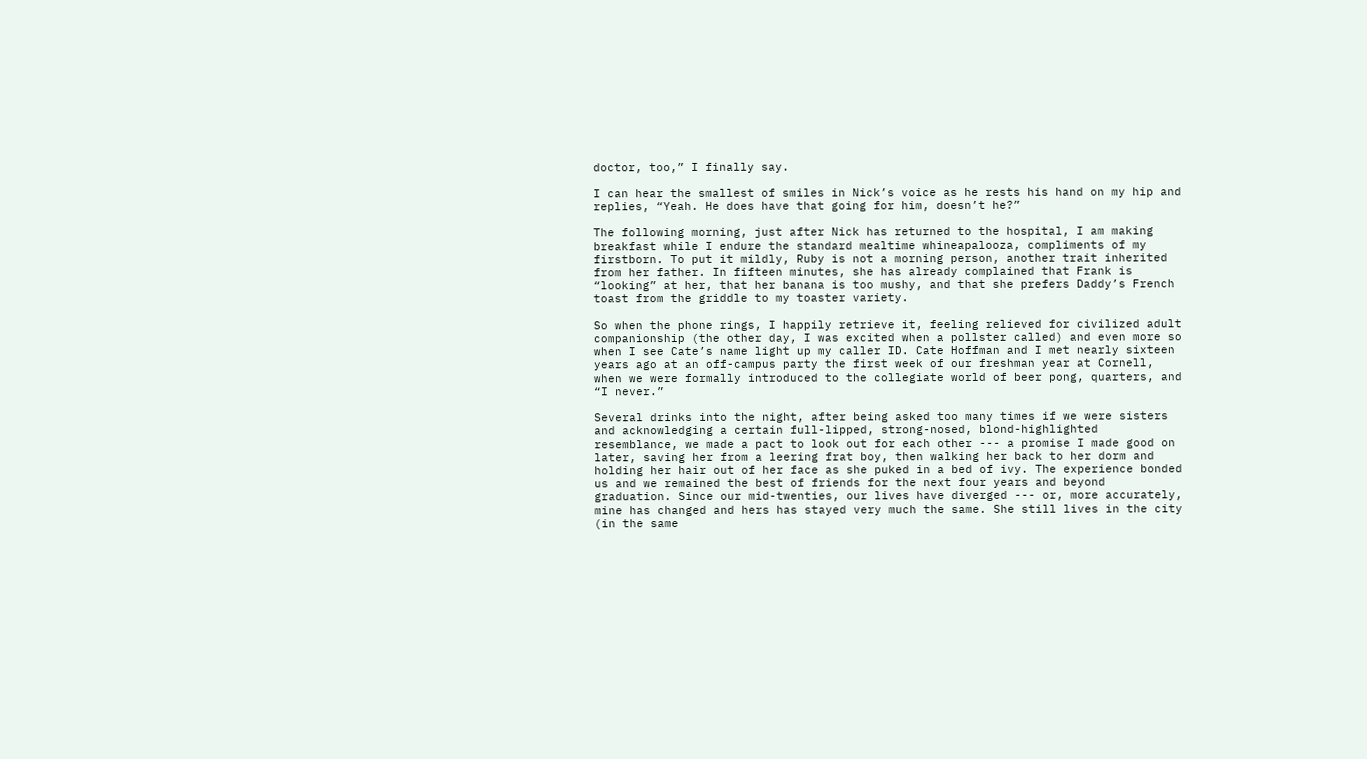doctor, too,” I finally say.

I can hear the smallest of smiles in Nick’s voice as he rests his hand on my hip and replies, “Yeah. He does have that going for him, doesn’t he?”

The following morning, just after Nick has returned to the hospital, I am making breakfast while I endure the standard mealtime whineapalooza, compliments of my firstborn. To put it mildly, Ruby is not a morning person, another trait inherited from her father. In fifteen minutes, she has already complained that Frank is “looking” at her, that her banana is too mushy, and that she prefers Daddy’s French toast from the griddle to my toaster variety.

So when the phone rings, I happily retrieve it, feeling relieved for civilized adult companionship (the other day, I was excited when a pollster called) and even more so when I see Cate’s name light up my caller ID. Cate Hoffman and I met nearly sixteen years ago at an off-campus party the first week of our freshman year at Cornell, when we were formally introduced to the collegiate world of beer pong, quarters, and “I never.”

Several drinks into the night, after being asked too many times if we were sisters and acknowledging a certain full-lipped, strong-nosed, blond-highlighted resemblance, we made a pact to look out for each other --- a promise I made good on later, saving her from a leering frat boy, then walking her back to her dorm and holding her hair out of her face as she puked in a bed of ivy. The experience bonded us and we remained the best of friends for the next four years and beyond graduation. Since our mid-twenties, our lives have diverged --- or, more accurately, mine has changed and hers has stayed very much the same. She still lives in the city (in the same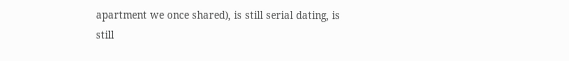apartment we once shared), is still serial dating, is still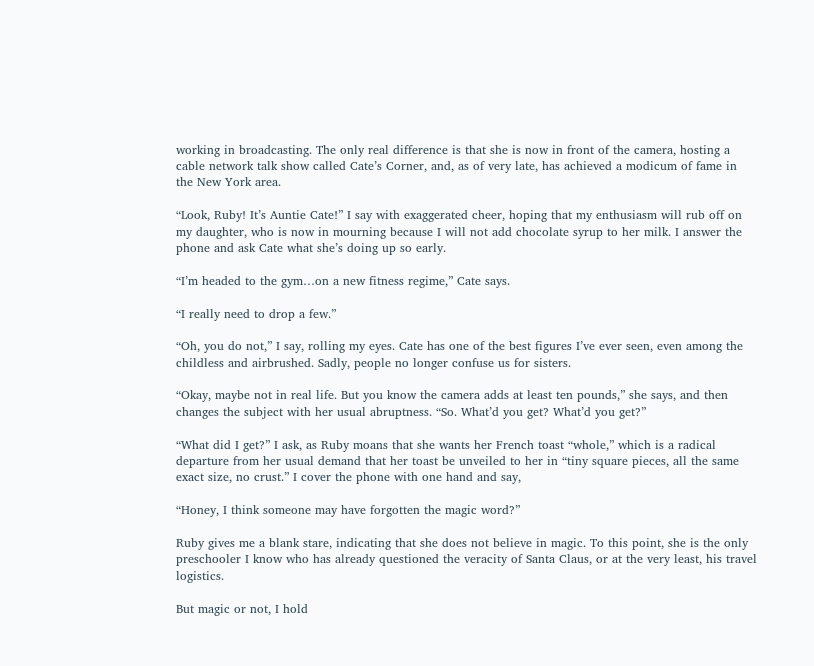working in broadcasting. The only real difference is that she is now in front of the camera, hosting a cable network talk show called Cate’s Corner, and, as of very late, has achieved a modicum of fame in the New York area.

“Look, Ruby! It’s Auntie Cate!” I say with exaggerated cheer, hoping that my enthusiasm will rub off on my daughter, who is now in mourning because I will not add chocolate syrup to her milk. I answer the phone and ask Cate what she’s doing up so early.

“I’m headed to the gym…on a new fitness regime,” Cate says.

“I really need to drop a few.”

“Oh, you do not,” I say, rolling my eyes. Cate has one of the best figures I’ve ever seen, even among the childless and airbrushed. Sadly, people no longer confuse us for sisters.

“Okay, maybe not in real life. But you know the camera adds at least ten pounds,” she says, and then changes the subject with her usual abruptness. “So. What’d you get? What’d you get?”

“What did I get?” I ask, as Ruby moans that she wants her French toast “whole,” which is a radical departure from her usual demand that her toast be unveiled to her in “tiny square pieces, all the same exact size, no crust.” I cover the phone with one hand and say,

“Honey, I think someone may have forgotten the magic word?”

Ruby gives me a blank stare, indicating that she does not believe in magic. To this point, she is the only preschooler I know who has already questioned the veracity of Santa Claus, or at the very least, his travel logistics.

But magic or not, I hold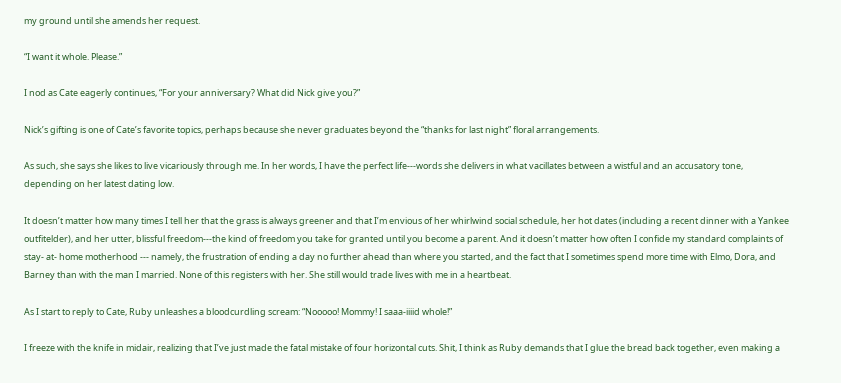my ground until she amends her request.

“I want it whole. Please.”

I nod as Cate eagerly continues, “For your anniversary? What did Nick give you?”

Nick’s gifting is one of Cate’s favorite topics, perhaps because she never graduates beyond the “thanks for last night” floral arrangements.

As such, she says she likes to live vicariously through me. In her words, I have the perfect life---words she delivers in what vacillates between a wistful and an accusatory tone, depending on her latest dating low.

It doesn’t matter how many times I tell her that the grass is always greener and that I’m envious of her whirlwind social schedule, her hot dates (including a recent dinner with a Yankee outfitelder), and her utter, blissful freedom---the kind of freedom you take for granted until you become a parent. And it doesn’t matter how often I confide my standard complaints of stay- at- home motherhood --- namely, the frustration of ending a day no further ahead than where you started, and the fact that I sometimes spend more time with Elmo, Dora, and Barney than with the man I married. None of this registers with her. She still would trade lives with me in a heartbeat.

As I start to reply to Cate, Ruby unleashes a bloodcurdling scream: “Nooooo! Mommy! I saaa-iiiid whole!”

I freeze with the knife in midair, realizing that I’ve just made the fatal mistake of four horizontal cuts. Shit, I think as Ruby demands that I glue the bread back together, even making a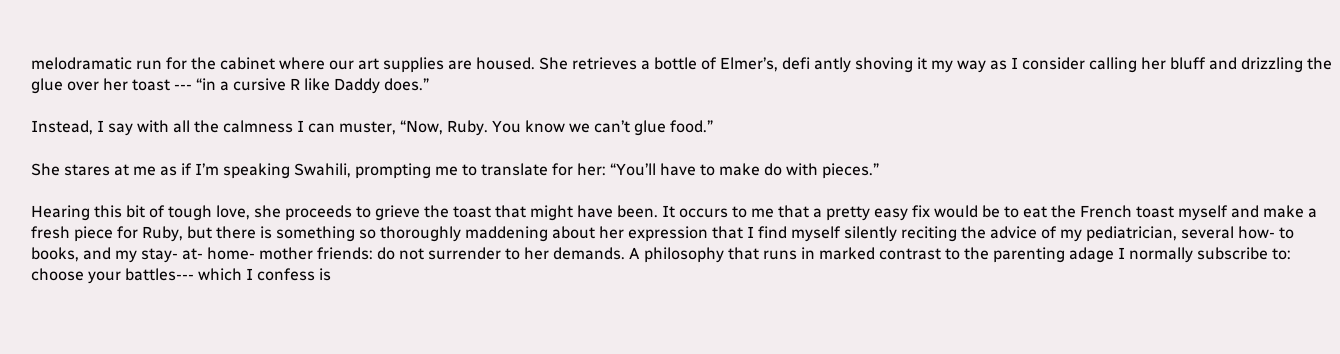melodramatic run for the cabinet where our art supplies are housed. She retrieves a bottle of Elmer’s, defi antly shoving it my way as I consider calling her bluff and drizzling the glue over her toast --- “in a cursive R like Daddy does.”

Instead, I say with all the calmness I can muster, “Now, Ruby. You know we can’t glue food.”

She stares at me as if I’m speaking Swahili, prompting me to translate for her: “You’ll have to make do with pieces.”

Hearing this bit of tough love, she proceeds to grieve the toast that might have been. It occurs to me that a pretty easy fix would be to eat the French toast myself and make a fresh piece for Ruby, but there is something so thoroughly maddening about her expression that I find myself silently reciting the advice of my pediatrician, several how- to books, and my stay- at- home- mother friends: do not surrender to her demands. A philosophy that runs in marked contrast to the parenting adage I normally subscribe to: choose your battles--- which I confess is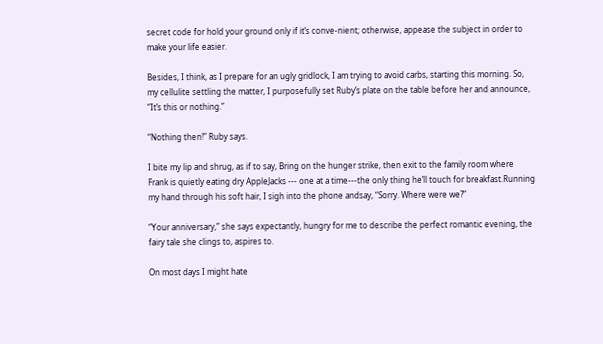secret code for hold your ground only if it’s conve-nient; otherwise, appease the subject in order to make your life easier.

Besides, I think, as I prepare for an ugly gridlock, I am trying to avoid carbs, starting this morning. So, my cellulite settling the matter, I purposefully set Ruby’s plate on the table before her and announce, “It’s this or nothing.”

“Nothing then!” Ruby says.

I bite my lip and shrug, as if to say, Bring on the hunger strike, then exit to the family room where Frank is quietly eating dry AppleJacks --- one at a time---the only thing he’ll touch for breakfast.Running my hand through his soft hair, I sigh into the phone andsay, “Sorry. Where were we?”

“Your anniversary,” she says expectantly, hungry for me to describe the perfect romantic evening, the fairy tale she clings to, aspires to.

On most days I might hate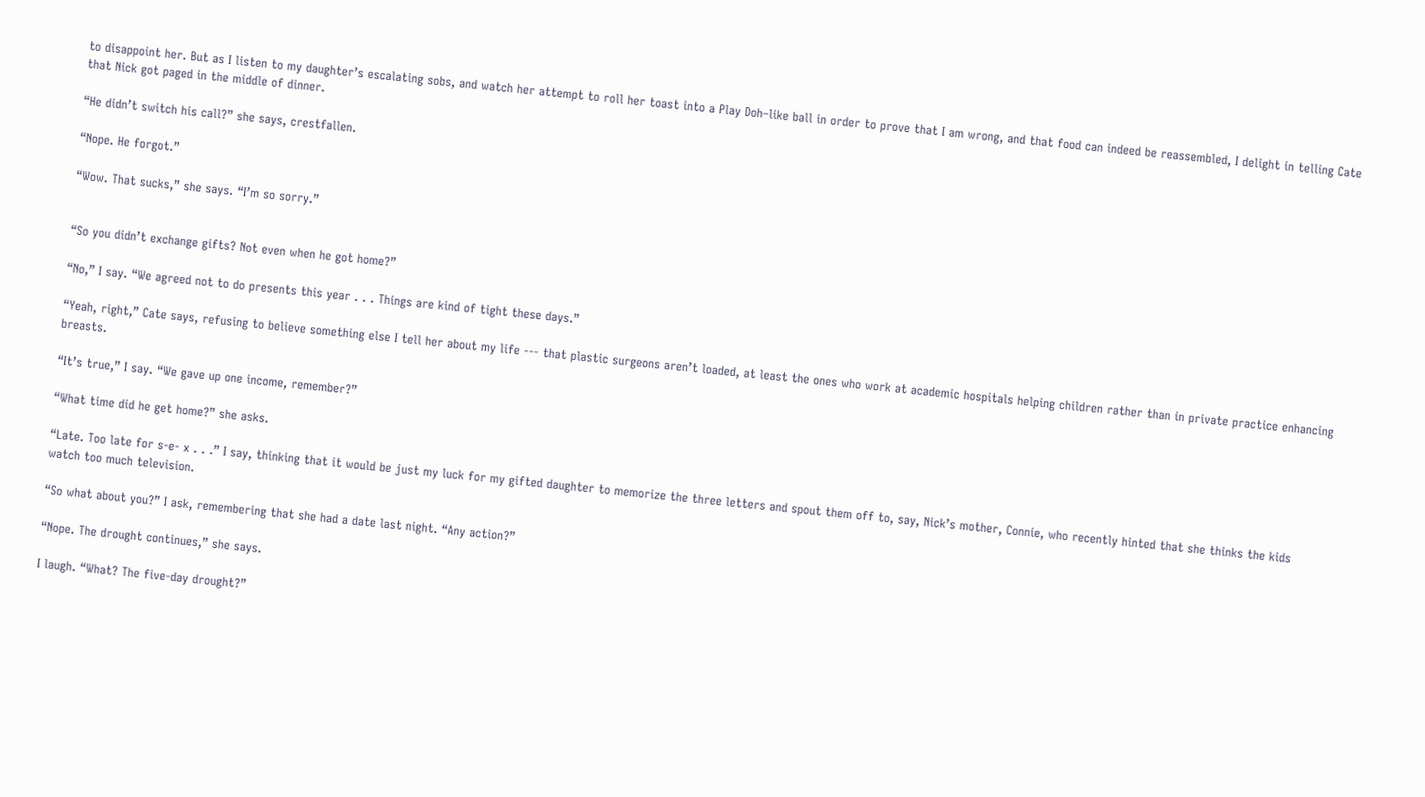to disappoint her. But as I listen to my daughter’s escalating sobs, and watch her attempt to roll her toast into a Play Doh–like ball in order to prove that I am wrong, and that food can indeed be reassembled, I delight in telling Cate that Nick got paged in the middle of dinner.

“He didn’t switch his call?” she says, crestfallen.

“Nope. He forgot.”

“Wow. That sucks,” she says. “I’m so sorry.”


“So you didn’t exchange gifts? Not even when he got home?”

“No,” I say. “We agreed not to do presents this year . . . Things are kind of tight these days.”

“Yeah, right,” Cate says, refusing to believe something else I tell her about my life --- that plastic surgeons aren’t loaded, at least the ones who work at academic hospitals helping children rather than in private practice enhancing breasts.

“It’s true,” I say. “We gave up one income, remember?”

“What time did he get home?” she asks.

“Late. Too late for s-e- x . . .” I say, thinking that it would be just my luck for my gifted daughter to memorize the three letters and spout them off to, say, Nick’s mother, Connie, who recently hinted that she thinks the kids watch too much television.

“So what about you?” I ask, remembering that she had a date last night. “Any action?”

“Nope. The drought continues,” she says.

I laugh. “What? The five-day drought?”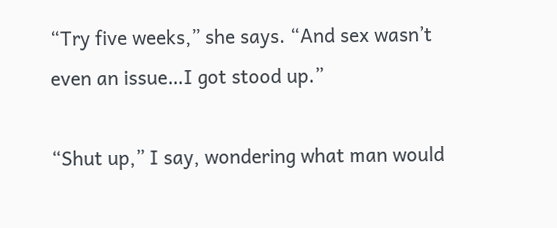“Try five weeks,” she says. “And sex wasn’t even an issue…I got stood up.”

“Shut up,” I say, wondering what man would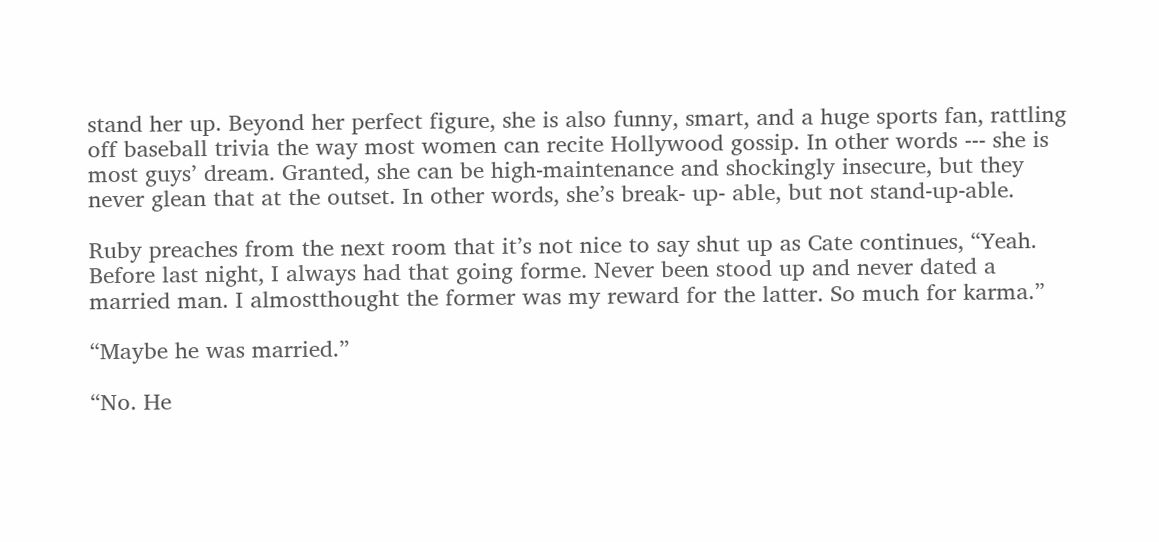stand her up. Beyond her perfect figure, she is also funny, smart, and a huge sports fan, rattling off baseball trivia the way most women can recite Hollywood gossip. In other words --- she is most guys’ dream. Granted, she can be high-maintenance and shockingly insecure, but they never glean that at the outset. In other words, she’s break- up- able, but not stand-up-able.

Ruby preaches from the next room that it’s not nice to say shut up as Cate continues, “Yeah. Before last night, I always had that going forme. Never been stood up and never dated a married man. I almostthought the former was my reward for the latter. So much for karma.”

“Maybe he was married.”

“No. He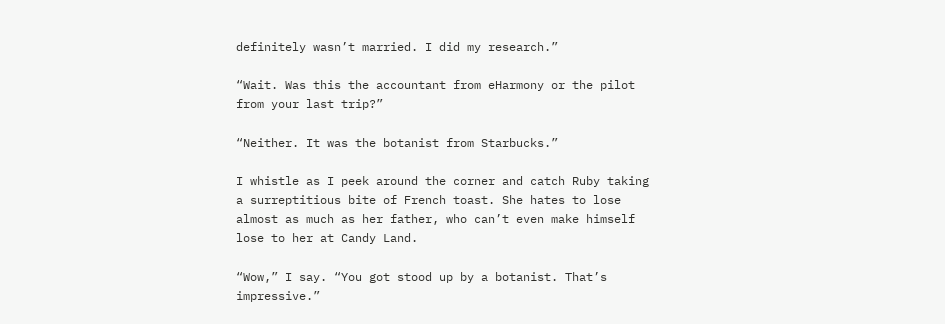definitely wasn’t married. I did my research.”

“Wait. Was this the accountant from eHarmony or the pilot from your last trip?”

“Neither. It was the botanist from Starbucks.”

I whistle as I peek around the corner and catch Ruby taking a surreptitious bite of French toast. She hates to lose almost as much as her father, who can’t even make himself lose to her at Candy Land.

“Wow,” I say. “You got stood up by a botanist. That’s impressive.”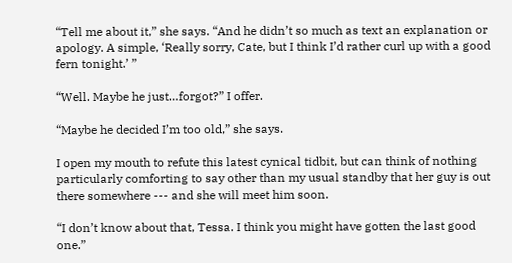“Tell me about it,” she says. “And he didn’t so much as text an explanation or apology. A simple, ‘Really sorry, Cate, but I think I’d rather curl up with a good fern tonight.’ ”

“Well. Maybe he just…forgot?” I offer.

“Maybe he decided I’m too old,” she says.

I open my mouth to refute this latest cynical tidbit, but can think of nothing particularly comforting to say other than my usual standby that her guy is out there somewhere --- and she will meet him soon.

“I don’t know about that, Tessa. I think you might have gotten the last good one.”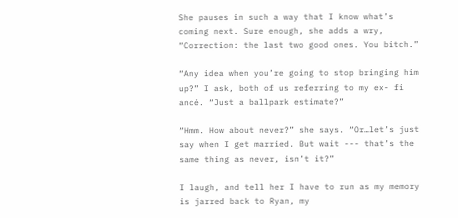She pauses in such a way that I know what’s coming next. Sure enough, she adds a wry, “Correction: the last two good ones. You bitch.”

“Any idea when you’re going to stop bringing him up?” I ask, both of us referring to my ex- fi ancé. “Just a ballpark estimate?”

“Hmm. How about never?” she says. “Or…let’s just say when I get married. But wait --- that’s the same thing as never, isn’t it?”

I laugh, and tell her I have to run as my memory is jarred back to Ryan, my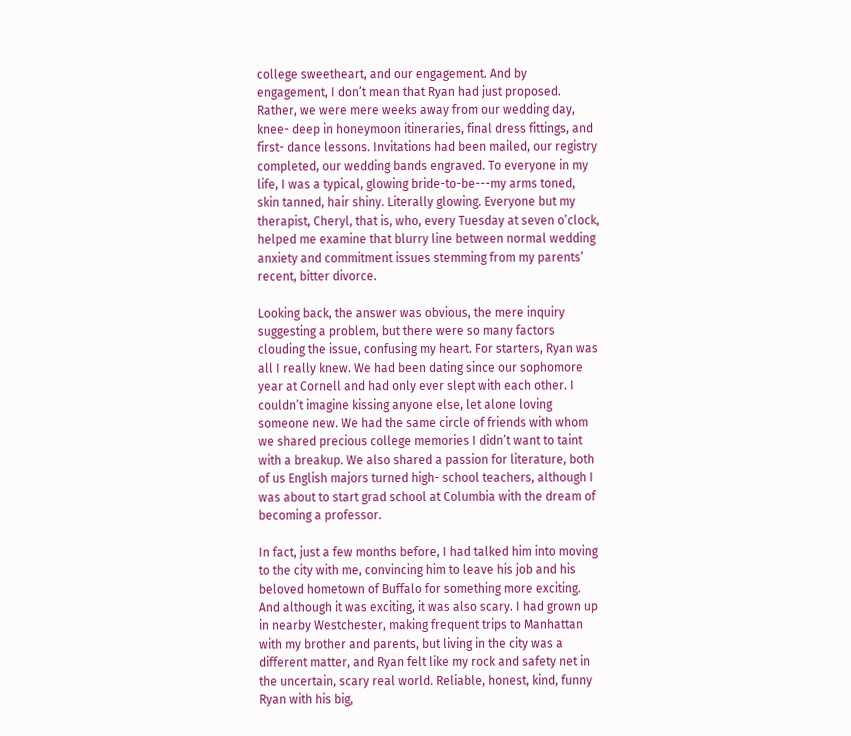college sweetheart, and our engagement. And by engagement, I don’t mean that Ryan had just proposed. Rather, we were mere weeks away from our wedding day, knee- deep in honeymoon itineraries, final dress fittings, and first- dance lessons. Invitations had been mailed, our registry completed, our wedding bands engraved. To everyone in my life, I was a typical, glowing bride-to-be---my arms toned, skin tanned, hair shiny. Literally glowing. Everyone but my therapist, Cheryl, that is, who, every Tuesday at seven o’clock, helped me examine that blurry line between normal wedding anxiety and commitment issues stemming from my parents’ recent, bitter divorce.

Looking back, the answer was obvious, the mere inquiry suggesting a problem, but there were so many factors clouding the issue, confusing my heart. For starters, Ryan was all I really knew. We had been dating since our sophomore year at Cornell and had only ever slept with each other. I couldn’t imagine kissing anyone else, let alone loving someone new. We had the same circle of friends with whom we shared precious college memories I didn’t want to taint with a breakup. We also shared a passion for literature, both of us English majors turned high- school teachers, although I was about to start grad school at Columbia with the dream of becoming a professor.

In fact, just a few months before, I had talked him into moving to the city with me, convincing him to leave his job and his beloved hometown of Buffalo for something more exciting. And although it was exciting, it was also scary. I had grown up in nearby Westchester, making frequent trips to Manhattan with my brother and parents, but living in the city was a different matter, and Ryan felt like my rock and safety net in the uncertain, scary real world. Reliable, honest, kind, funny Ryan with his big,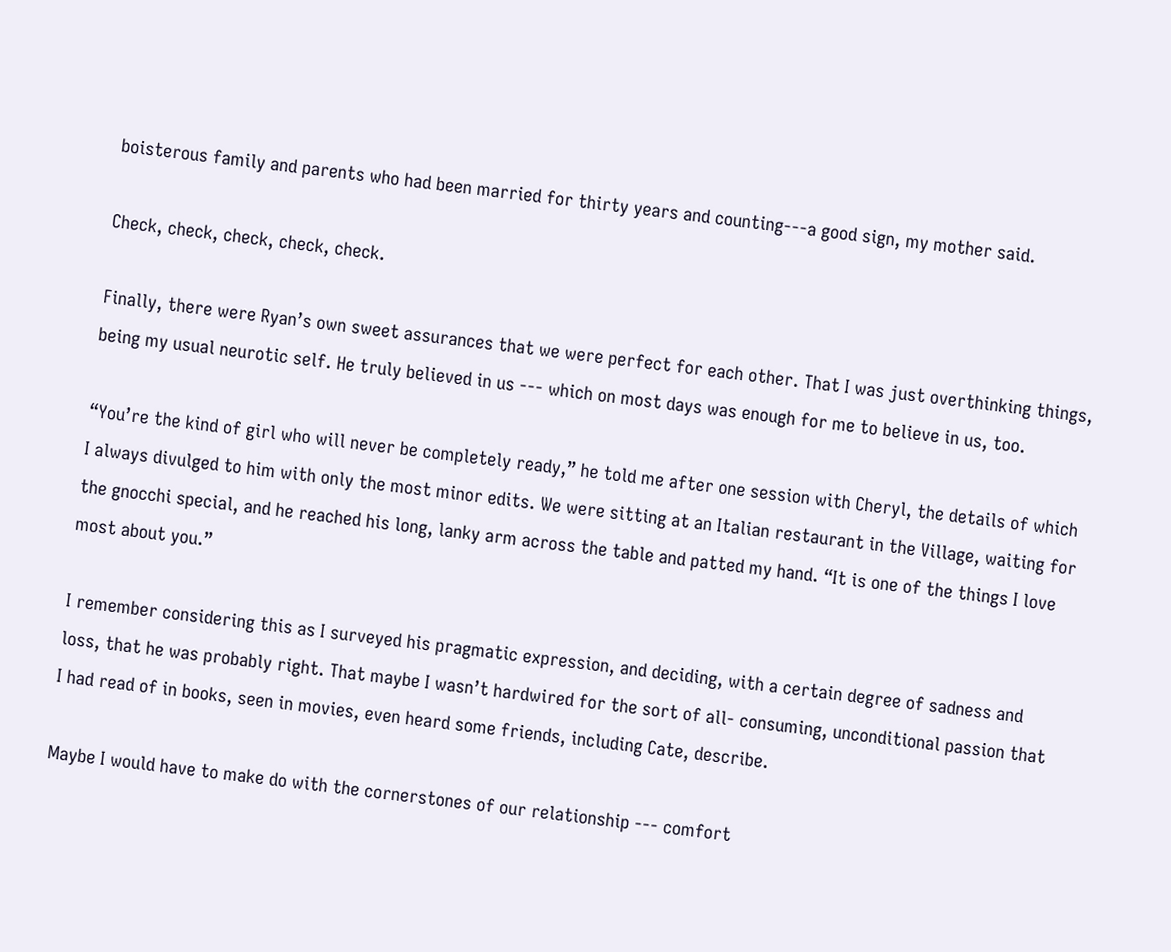boisterous family and parents who had been married for thirty years and counting---a good sign, my mother said.

Check, check, check, check, check.

Finally, there were Ryan’s own sweet assurances that we were perfect for each other. That I was just overthinking things, being my usual neurotic self. He truly believed in us --- which on most days was enough for me to believe in us, too.

“You’re the kind of girl who will never be completely ready,” he told me after one session with Cheryl, the details of which I always divulged to him with only the most minor edits. We were sitting at an Italian restaurant in the Village, waiting for the gnocchi special, and he reached his long, lanky arm across the table and patted my hand. “It is one of the things I love most about you.”

I remember considering this as I surveyed his pragmatic expression, and deciding, with a certain degree of sadness and loss, that he was probably right. That maybe I wasn’t hardwired for the sort of all- consuming, unconditional passion that I had read of in books, seen in movies, even heard some friends, including Cate, describe.

Maybe I would have to make do with the cornerstones of our relationship --- comfort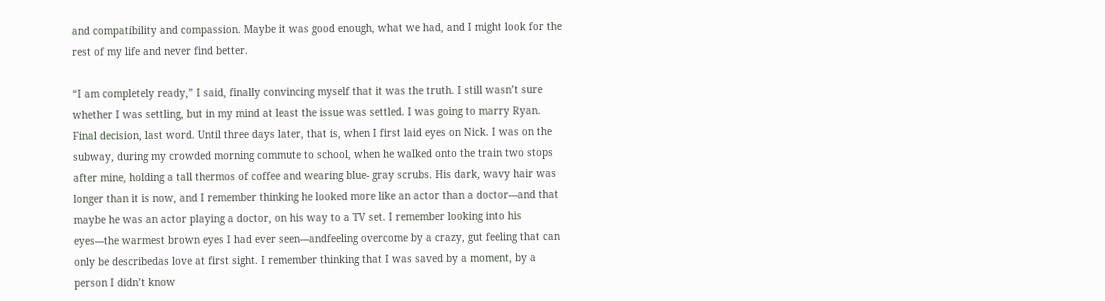and compatibility and compassion. Maybe it was good enough, what we had, and I might look for the rest of my life and never find better.

“I am completely ready,” I said, finally convincing myself that it was the truth. I still wasn’t sure whether I was settling, but in my mind at least the issue was settled. I was going to marry Ryan. Final decision, last word. Until three days later, that is, when I first laid eyes on Nick. I was on the subway, during my crowded morning commute to school, when he walked onto the train two stops after mine, holding a tall thermos of coffee and wearing blue- gray scrubs. His dark, wavy hair was longer than it is now, and I remember thinking he looked more like an actor than a doctor---and that maybe he was an actor playing a doctor, on his way to a TV set. I remember looking into his eyes---the warmest brown eyes I had ever seen---andfeeling overcome by a crazy, gut feeling that can only be describedas love at first sight. I remember thinking that I was saved by a moment, by a person I didn’t know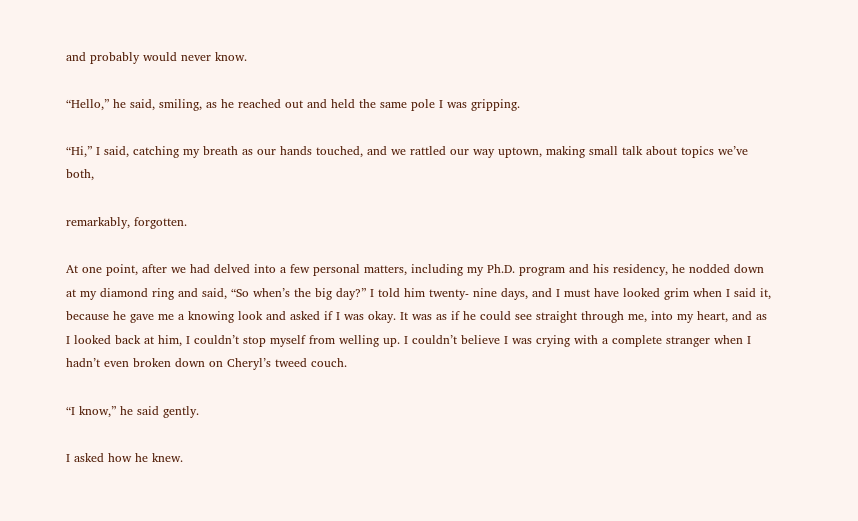and probably would never know.

“Hello,” he said, smiling, as he reached out and held the same pole I was gripping.

“Hi,” I said, catching my breath as our hands touched, and we rattled our way uptown, making small talk about topics we’ve both,

remarkably, forgotten.

At one point, after we had delved into a few personal matters, including my Ph.D. program and his residency, he nodded down at my diamond ring and said, “So when’s the big day?” I told him twenty- nine days, and I must have looked grim when I said it, because he gave me a knowing look and asked if I was okay. It was as if he could see straight through me, into my heart, and as I looked back at him, I couldn’t stop myself from welling up. I couldn’t believe I was crying with a complete stranger when I hadn’t even broken down on Cheryl’s tweed couch.

“I know,” he said gently.

I asked how he knew.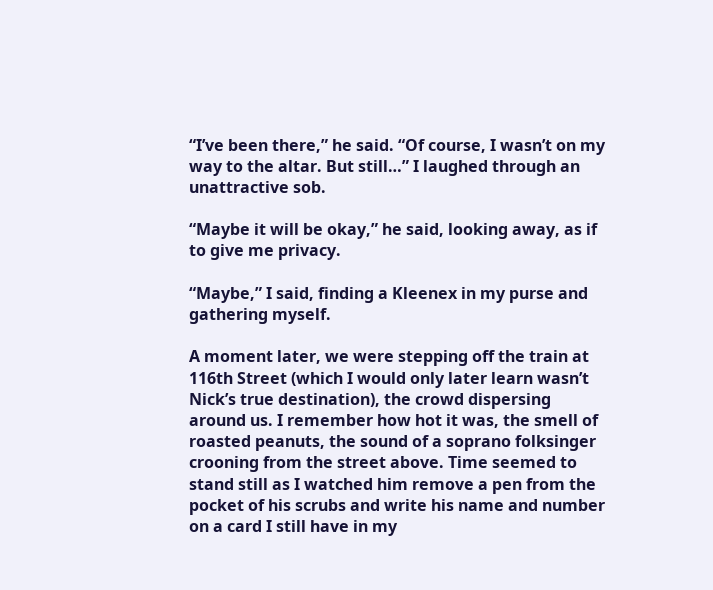“I’ve been there,” he said. “Of course, I wasn’t on my way to the altar. But still…” I laughed through an unattractive sob.

“Maybe it will be okay,” he said, looking away, as if to give me privacy.

“Maybe,” I said, finding a Kleenex in my purse and gathering myself.

A moment later, we were stepping off the train at 116th Street (which I would only later learn wasn’t Nick’s true destination), the crowd dispersing around us. I remember how hot it was, the smell of roasted peanuts, the sound of a soprano folksinger crooning from the street above. Time seemed to stand still as I watched him remove a pen from the pocket of his scrubs and write his name and number on a card I still have in my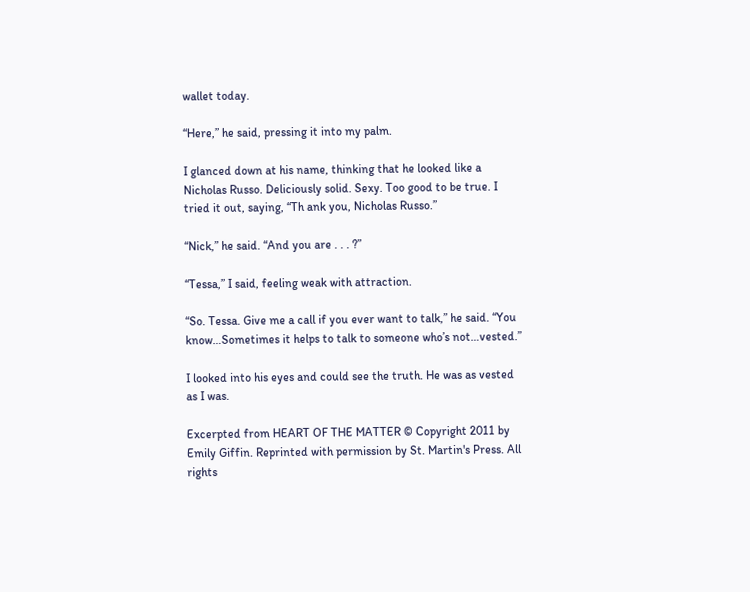wallet today.

“Here,” he said, pressing it into my palm.

I glanced down at his name, thinking that he looked like a Nicholas Russo. Deliciously solid. Sexy. Too good to be true. I tried it out, saying, “Th ank you, Nicholas Russo.”

“Nick,” he said. “And you are . . . ?”

“Tessa,” I said, feeling weak with attraction.

“So. Tessa. Give me a call if you ever want to talk,” he said. “You know…Sometimes it helps to talk to someone who’s not…vested.”

I looked into his eyes and could see the truth. He was as vested as I was.

Excerpted from HEART OF THE MATTER © Copyright 2011 by Emily Giffin. Reprinted with permission by St. Martin's Press. All rights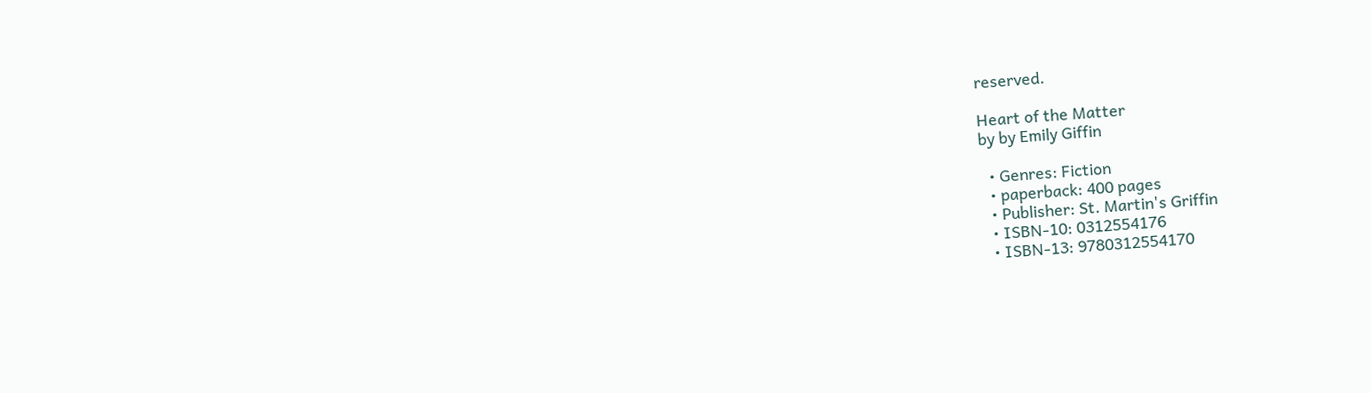reserved.

Heart of the Matter
by by Emily Giffin

  • Genres: Fiction
  • paperback: 400 pages
  • Publisher: St. Martin's Griffin
  • ISBN-10: 0312554176
  • ISBN-13: 9780312554170